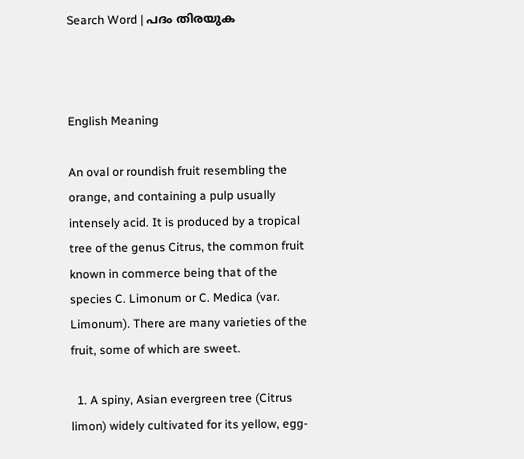Search Word | പദം തിരയുക



English Meaning

An oval or roundish fruit resembling the orange, and containing a pulp usually intensely acid. It is produced by a tropical tree of the genus Citrus, the common fruit known in commerce being that of the species C. Limonum or C. Medica (var. Limonum). There are many varieties of the fruit, some of which are sweet.

  1. A spiny, Asian evergreen tree (Citrus limon) widely cultivated for its yellow, egg-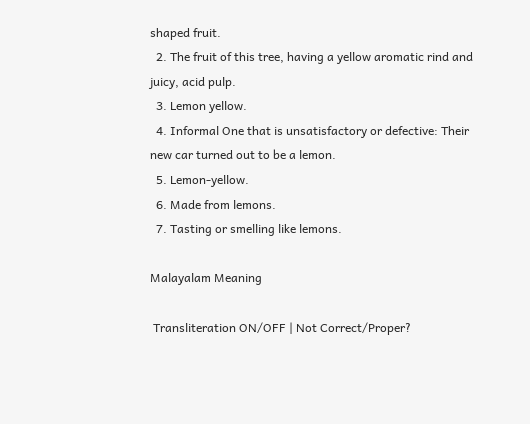shaped fruit.
  2. The fruit of this tree, having a yellow aromatic rind and juicy, acid pulp.
  3. Lemon yellow.
  4. Informal One that is unsatisfactory or defective: Their new car turned out to be a lemon.
  5. Lemon-yellow.
  6. Made from lemons.
  7. Tasting or smelling like lemons.

Malayalam Meaning

 Transliteration ON/OFF | Not Correct/Proper?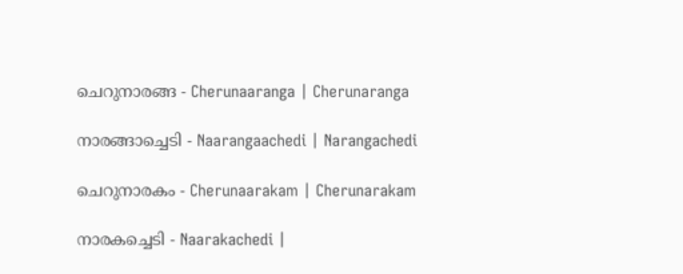ചെറുനാരങ്ങ - Cherunaaranga | Cherunaranga

നാരങ്ങാച്ചെടി - Naarangaachedi | Narangachedi

ചെറുനാരകം - Cherunaarakam | Cherunarakam

നാരകച്ചെടി - Naarakachedi |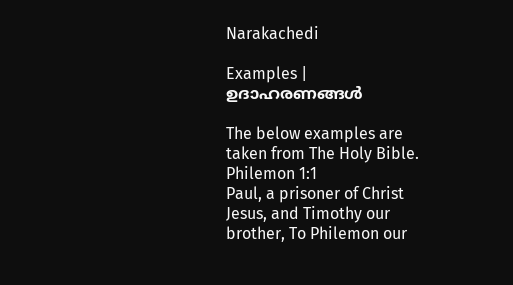Narakachedi

Examples | ഉദാഹരണങ്ങൾ

The below examples are taken from The Holy Bible.
Philemon 1:1
Paul, a prisoner of Christ Jesus, and Timothy our brother, To Philemon our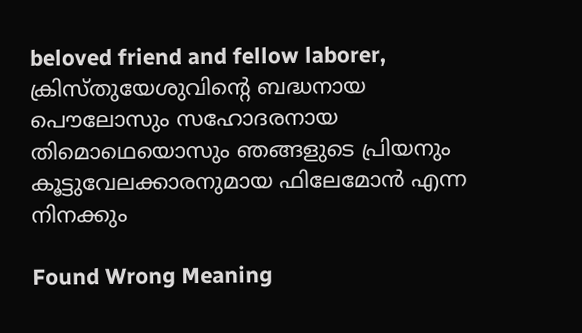beloved friend and fellow laborer,
ക്രിസ്തുയേശുവിന്റെ ബദ്ധനായ പൌലോസും സഹോദരനായ തിമൊഥെയൊസും ഞങ്ങളുടെ പ്രിയനും കൂട്ടുവേലക്കാരനുമായ ഫിലേമോൻ എന്ന നിനക്കും

Found Wrong Meaning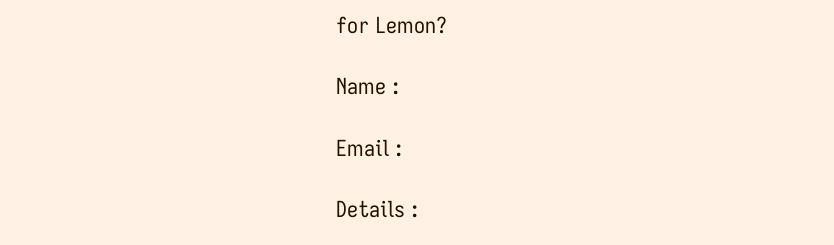for Lemon?

Name :

Email :

Details :